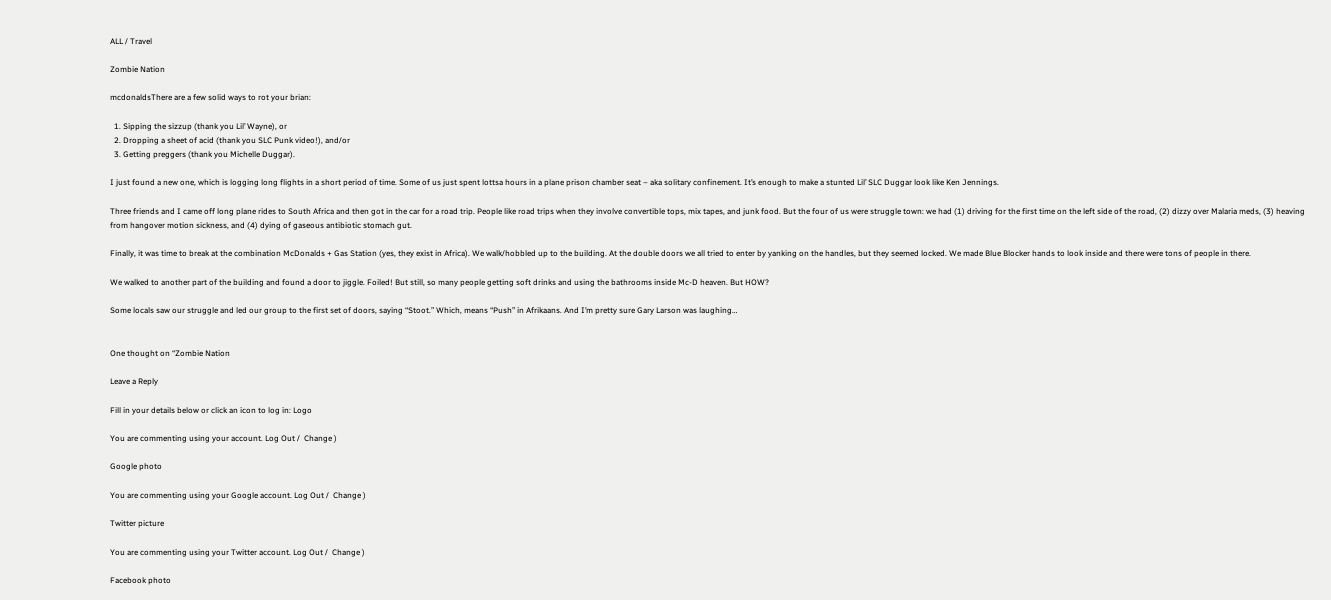ALL / Travel

Zombie Nation

mcdonaldsThere are a few solid ways to rot your brian:

  1. Sipping the sizzup (thank you Lil’ Wayne), or
  2. Dropping a sheet of acid (thank you SLC Punk video!), and/or
  3. Getting preggers (thank you Michelle Duggar).

I just found a new one, which is logging long flights in a short period of time. Some of us just spent lottsa hours in a plane prison chamber seat – aka solitary confinement. It’s enough to make a stunted Lil’ SLC Duggar look like Ken Jennings.

Three friends and I came off long plane rides to South Africa and then got in the car for a road trip. People like road trips when they involve convertible tops, mix tapes, and junk food. But the four of us were struggle town: we had (1) driving for the first time on the left side of the road, (2) dizzy over Malaria meds, (3) heaving from hangover motion sickness, and (4) dying of gaseous antibiotic stomach gut.

Finally, it was time to break at the combination McDonalds + Gas Station (yes, they exist in Africa). We walk/hobbled up to the building. At the double doors we all tried to enter by yanking on the handles, but they seemed locked. We made Blue Blocker hands to look inside and there were tons of people in there.

We walked to another part of the building and found a door to jiggle. Foiled! But still, so many people getting soft drinks and using the bathrooms inside Mc-D heaven. But HOW?

Some locals saw our struggle and led our group to the first set of doors, saying “Stoot.” Which, means “Push” in Afrikaans. And I’m pretty sure Gary Larson was laughing…


One thought on “Zombie Nation

Leave a Reply

Fill in your details below or click an icon to log in: Logo

You are commenting using your account. Log Out /  Change )

Google photo

You are commenting using your Google account. Log Out /  Change )

Twitter picture

You are commenting using your Twitter account. Log Out /  Change )

Facebook photo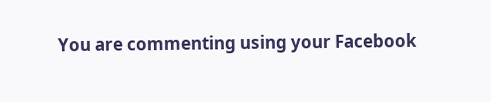You are commenting using your Facebook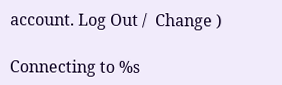account. Log Out /  Change )

Connecting to %s